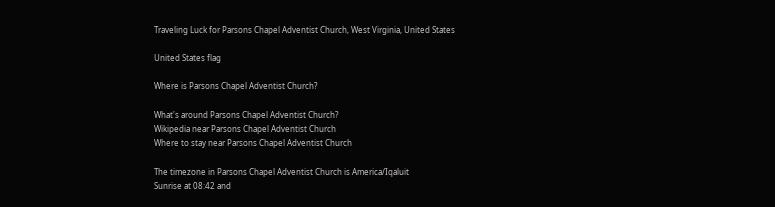Traveling Luck for Parsons Chapel Adventist Church, West Virginia, United States

United States flag

Where is Parsons Chapel Adventist Church?

What's around Parsons Chapel Adventist Church?
Wikipedia near Parsons Chapel Adventist Church
Where to stay near Parsons Chapel Adventist Church

The timezone in Parsons Chapel Adventist Church is America/Iqaluit
Sunrise at 08:42 and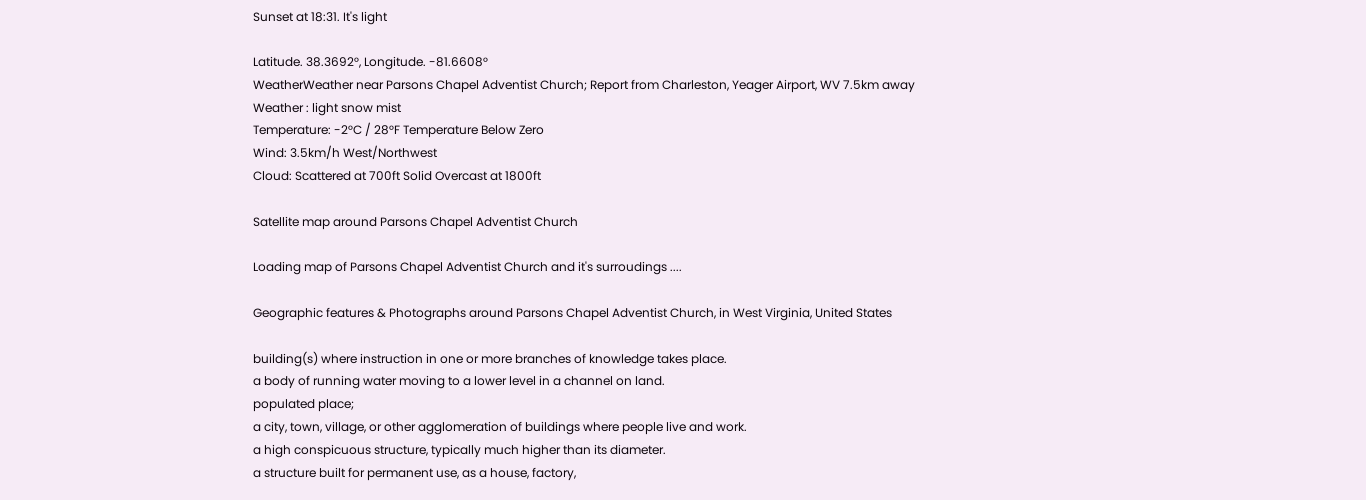Sunset at 18:31. It's light

Latitude. 38.3692°, Longitude. -81.6608°
WeatherWeather near Parsons Chapel Adventist Church; Report from Charleston, Yeager Airport, WV 7.5km away
Weather : light snow mist
Temperature: -2°C / 28°F Temperature Below Zero
Wind: 3.5km/h West/Northwest
Cloud: Scattered at 700ft Solid Overcast at 1800ft

Satellite map around Parsons Chapel Adventist Church

Loading map of Parsons Chapel Adventist Church and it's surroudings ....

Geographic features & Photographs around Parsons Chapel Adventist Church, in West Virginia, United States

building(s) where instruction in one or more branches of knowledge takes place.
a body of running water moving to a lower level in a channel on land.
populated place;
a city, town, village, or other agglomeration of buildings where people live and work.
a high conspicuous structure, typically much higher than its diameter.
a structure built for permanent use, as a house, factory,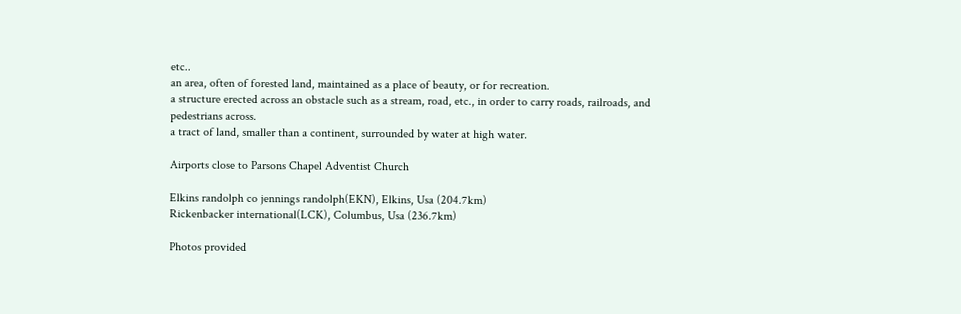etc..
an area, often of forested land, maintained as a place of beauty, or for recreation.
a structure erected across an obstacle such as a stream, road, etc., in order to carry roads, railroads, and pedestrians across.
a tract of land, smaller than a continent, surrounded by water at high water.

Airports close to Parsons Chapel Adventist Church

Elkins randolph co jennings randolph(EKN), Elkins, Usa (204.7km)
Rickenbacker international(LCK), Columbus, Usa (236.7km)

Photos provided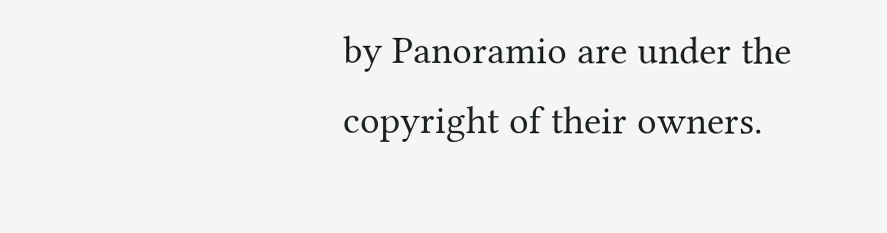by Panoramio are under the copyright of their owners.